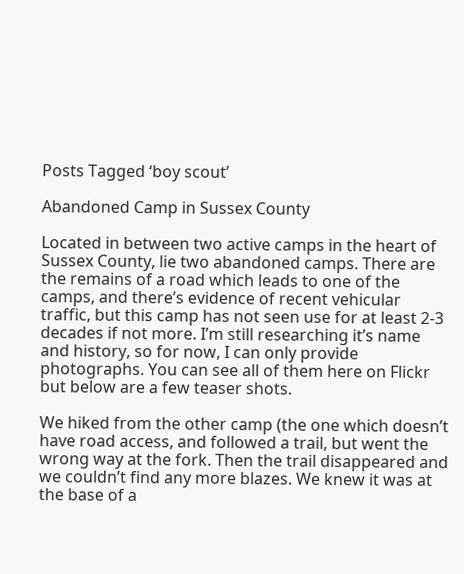Posts Tagged ‘boy scout’

Abandoned Camp in Sussex County

Located in between two active camps in the heart of Sussex County, lie two abandoned camps. There are the remains of a road which leads to one of the camps, and there’s evidence of recent vehicular traffic, but this camp has not seen use for at least 2-3 decades if not more. I’m still researching it’s name and history, so for now, I can only provide photographs. You can see all of them here on Flickr but below are a few teaser shots.

We hiked from the other camp (the one which doesn’t have road access, and followed a trail, but went the wrong way at the fork. Then the trail disappeared and we couldn’t find any more blazes. We knew it was at the base of a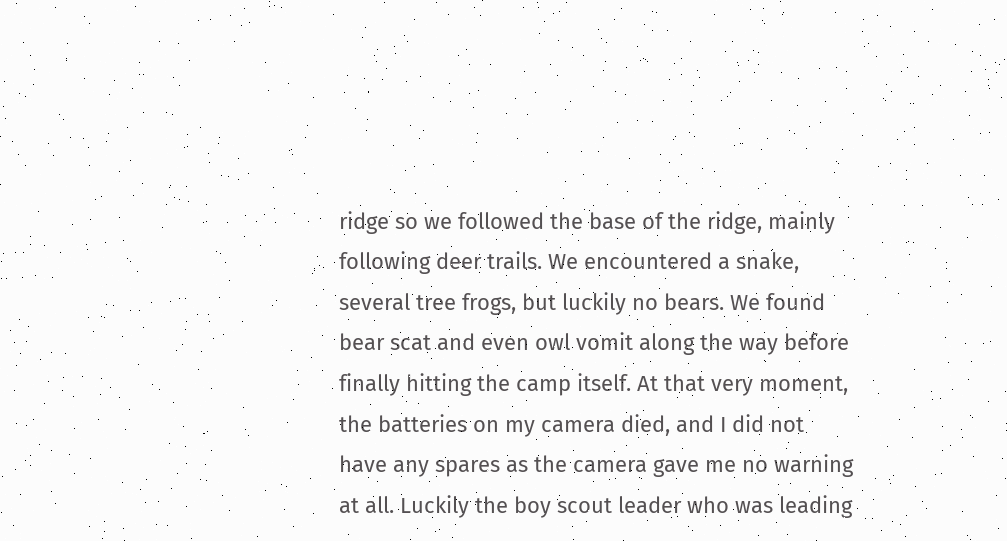ridge so we followed the base of the ridge, mainly following deer trails. We encountered a snake, several tree frogs, but luckily no bears. We found bear scat and even owl vomit along the way before finally hitting the camp itself. At that very moment, the batteries on my camera died, and I did not have any spares as the camera gave me no warning at all. Luckily the boy scout leader who was leading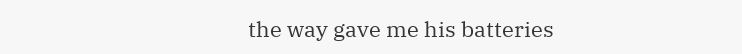the way gave me his batteries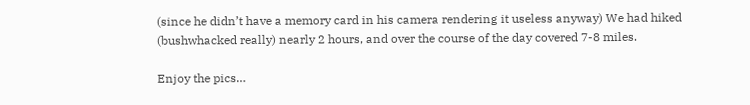(since he didn’t have a memory card in his camera rendering it useless anyway) We had hiked (bushwhacked really) nearly 2 hours, and over the course of the day covered 7-8 miles.

Enjoy the pics…